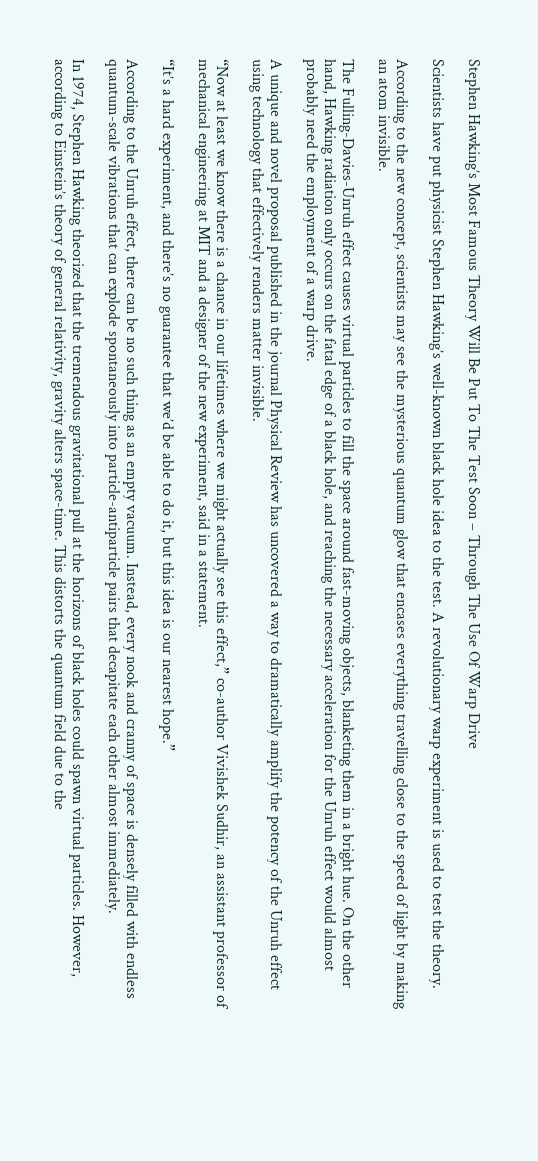Stephen Hawking’s Most Famous Theory Will Be Put To The Test Soon – Through The Use Of Warp Drive

Scientists have put physicist Stephen Hawking’s well-known black hole idea to the test. A revolutionary warp experiment is used to test the theory.

According to the new concept, scientists may see the mysterious quantum glow that encases everything travelling close to the speed of light by making an atom invisible.

The Fulling-Davies-Unruh effect causes virtual particles to fill the space around fast-moving objects, blanketing them in a bright hue. On the other hand, Hawking radiation only occurs on the fatal edge of a black hole, and reaching the necessary acceleration for the Unruh effect would almost probably need the employment of a warp drive.

A unique and novel proposal published in the journal Physical Review has uncovered a way to dramatically amplify the potency of the Unruh effect using technology that effectively renders matter invisible.

“Now at least we know there is a chance in our lifetimes where we might actually see this effect,” co-author Vivishek Sudhir, an assistant professor of mechanical engineering at MIT and a designer of the new experiment, said in a statement.

“It’s a hard experiment, and there’s no guarantee that we’d be able to do it, but this idea is our nearest hope.”

According to the Unruh effect, there can be no such thing as an empty vacuum. Instead, every nook and cranny of space is densely filled with endless quantum-scale vibrations that can explode spontaneously into particle-antiparticle pairs that decapitate each other almost immediately.

In 1974, Stephen Hawking theorized that the tremendous gravitational pull at the horizons of black holes could spawn virtual particles. However, according to Einstein’s theory of general relativity, gravity alters space-time. This distorts the quantum field due to the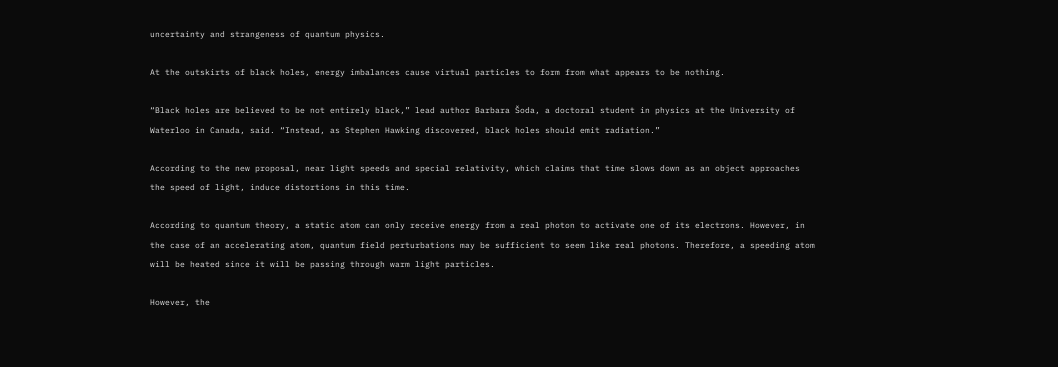uncertainty and strangeness of quantum physics.

At the outskirts of black holes, energy imbalances cause virtual particles to form from what appears to be nothing.

“Black holes are believed to be not entirely black,” lead author Barbara Šoda, a doctoral student in physics at the University of Waterloo in Canada, said. “Instead, as Stephen Hawking discovered, black holes should emit radiation.”

According to the new proposal, near light speeds and special relativity, which claims that time slows down as an object approaches the speed of light, induce distortions in this time.

According to quantum theory, a static atom can only receive energy from a real photon to activate one of its electrons. However, in the case of an accelerating atom, quantum field perturbations may be sufficient to seem like real photons. Therefore, a speeding atom will be heated since it will be passing through warm light particles.

However, the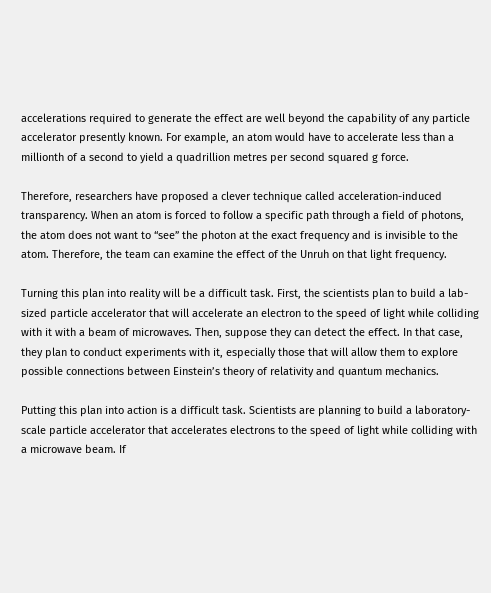accelerations required to generate the effect are well beyond the capability of any particle accelerator presently known. For example, an atom would have to accelerate less than a millionth of a second to yield a quadrillion metres per second squared g force.

Therefore, researchers have proposed a clever technique called acceleration-induced transparency. When an atom is forced to follow a specific path through a field of photons, the atom does not want to “see” the photon at the exact frequency and is invisible to the atom. Therefore, the team can examine the effect of the Unruh on that light frequency.

Turning this plan into reality will be a difficult task. First, the scientists plan to build a lab-sized particle accelerator that will accelerate an electron to the speed of light while colliding with it with a beam of microwaves. Then, suppose they can detect the effect. In that case, they plan to conduct experiments with it, especially those that will allow them to explore possible connections between Einstein’s theory of relativity and quantum mechanics.

Putting this plan into action is a difficult task. Scientists are planning to build a laboratory-scale particle accelerator that accelerates electrons to the speed of light while colliding with a microwave beam. If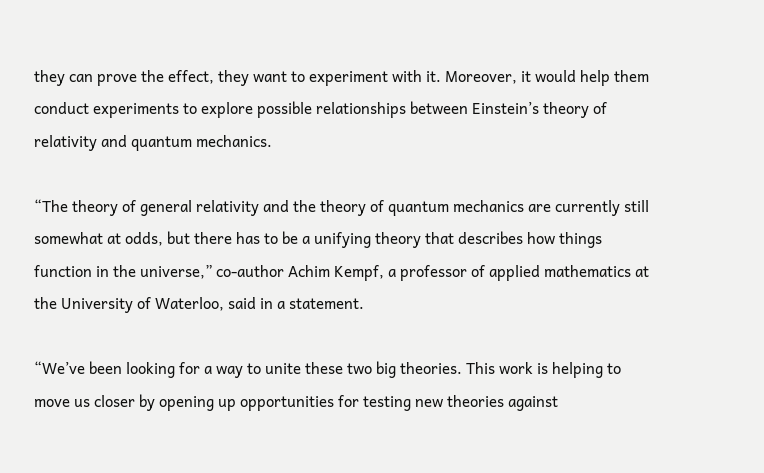they can prove the effect, they want to experiment with it. Moreover, it would help them conduct experiments to explore possible relationships between Einstein’s theory of relativity and quantum mechanics.

“The theory of general relativity and the theory of quantum mechanics are currently still somewhat at odds, but there has to be a unifying theory that describes how things function in the universe,” co-author Achim Kempf, a professor of applied mathematics at the University of Waterloo, said in a statement.

“We’ve been looking for a way to unite these two big theories. This work is helping to move us closer by opening up opportunities for testing new theories against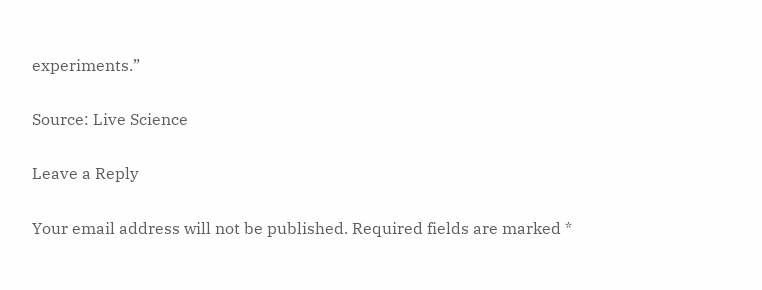experiments.”

Source: Live Science

Leave a Reply

Your email address will not be published. Required fields are marked *